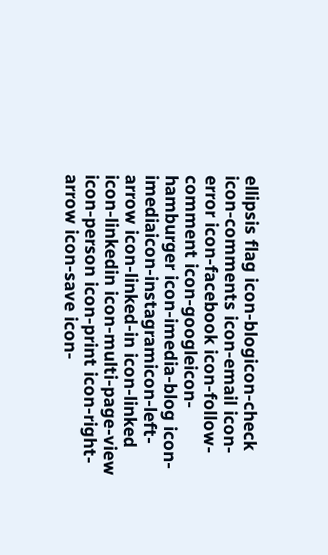ellipsis flag icon-blogicon-check icon-comments icon-email icon-error icon-facebook icon-follow-comment icon-googleicon-hamburger icon-imedia-blog icon-imediaicon-instagramicon-left-arrow icon-linked-in icon-linked icon-linkedin icon-multi-page-view icon-person icon-print icon-right-arrow icon-save icon-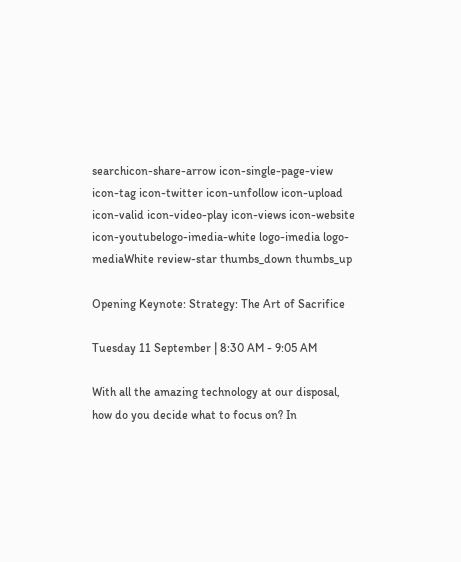searchicon-share-arrow icon-single-page-view icon-tag icon-twitter icon-unfollow icon-upload icon-valid icon-video-play icon-views icon-website icon-youtubelogo-imedia-white logo-imedia logo-mediaWhite review-star thumbs_down thumbs_up

Opening Keynote: Strategy: The Art of Sacrifice

Tuesday 11 September | 8:30 AM - 9:05 AM

With all the amazing technology at our disposal, how do you decide what to focus on? In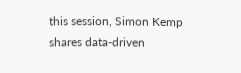this session, Simon Kemp shares data-driven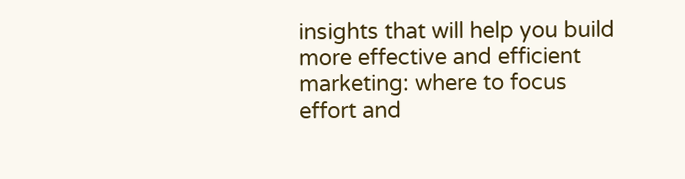insights that will help you build more effective and efficient marketing: where to focus effort and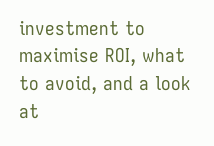investment to maximise ROI, what to avoid, and a look at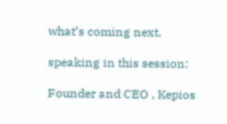what’s coming next.

speaking in this session:

Founder and CEO , Kepios